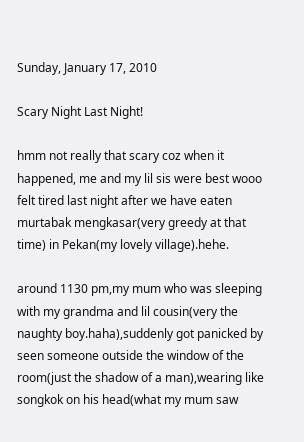Sunday, January 17, 2010

Scary Night Last Night!

hmm not really that scary coz when it happened, me and my lil sis were best wooo felt tired last night after we have eaten murtabak mengkasar(very greedy at that time) in Pekan(my lovely village).hehe.

around 1130 pm,my mum who was sleeping with my grandma and lil cousin(very the naughty boy.haha),suddenly got panicked by seen someone outside the window of the room(just the shadow of a man),wearing like songkok on his head(what my mum saw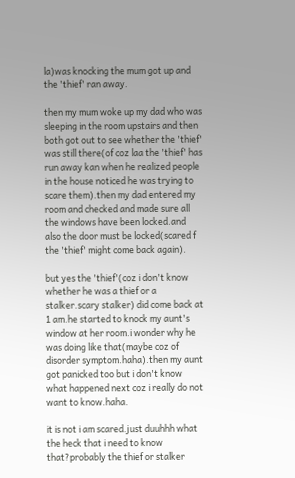la)was knocking the mum got up and the 'thief' ran away.

then my mum woke up my dad who was sleeping in the room upstairs and then both got out to see whether the 'thief' was still there(of coz laa the 'thief' has run away kan when he realized people in the house noticed he was trying to scare them).then my dad entered my room and checked and made sure all the windows have been locked.and also the door must be locked(scared f the 'thief' might come back again).

but yes the 'thief'(coz i don't know whether he was a thief or a stalker.scary stalker) did come back at 1 am.he started to knock my aunt's window at her room.i wonder why he was doing like that(maybe coz of disorder symptom.haha).then my aunt got panicked too but i don't know what happened next coz i really do not want to know.haha.

it is not i am scared.just duuhhh what the heck that i need to know that?probably the thief or stalker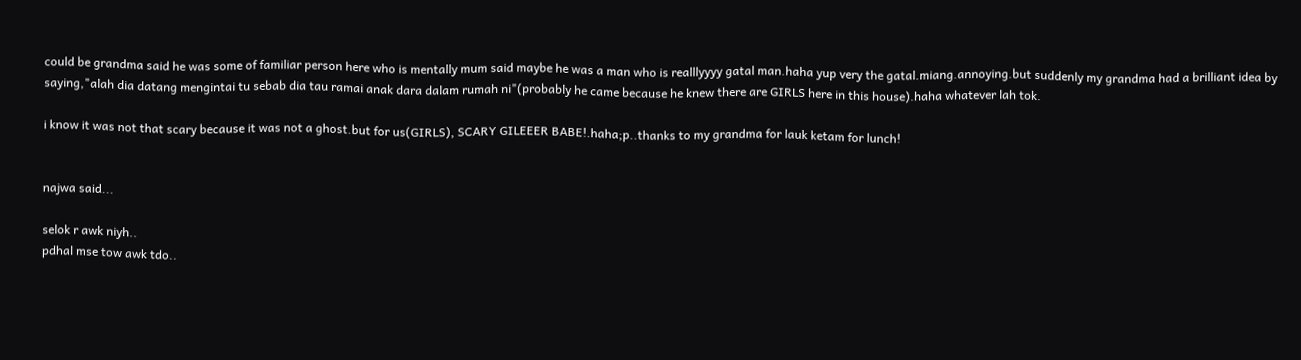could be grandma said he was some of familiar person here who is mentally mum said maybe he was a man who is realllyyyy gatal man.haha yup very the gatal.miang.annoying.but suddenly my grandma had a brilliant idea by saying,"alah dia datang mengintai tu sebab dia tau ramai anak dara dalam rumah ni"(probably he came because he knew there are GIRLS here in this house).haha whatever lah tok.

i know it was not that scary because it was not a ghost.but for us(GIRLS), SCARY GILEEER BABE!.haha;p..thanks to my grandma for lauk ketam for lunch!


najwa said...

selok r awk niyh..
pdhal mse tow awk tdo..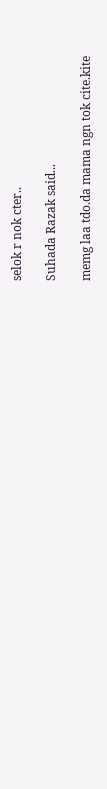selok r nok cter..

Suhada Razak said...

memg laa tdo.da mama ngn tok cite.kite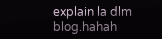explain la dlm blog.hahah